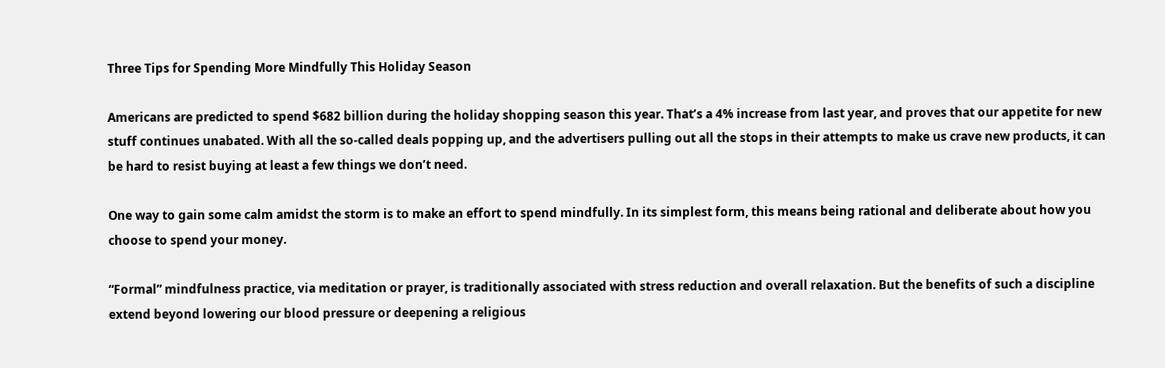Three Tips for Spending More Mindfully This Holiday Season

Americans are predicted to spend $682 billion during the holiday shopping season this year. That’s a 4% increase from last year, and proves that our appetite for new stuff continues unabated. With all the so-called deals popping up, and the advertisers pulling out all the stops in their attempts to make us crave new products, it can be hard to resist buying at least a few things we don’t need.

One way to gain some calm amidst the storm is to make an effort to spend mindfully. In its simplest form, this means being rational and deliberate about how you choose to spend your money.

“Formal” mindfulness practice, via meditation or prayer, is traditionally associated with stress reduction and overall relaxation. But the benefits of such a discipline extend beyond lowering our blood pressure or deepening a religious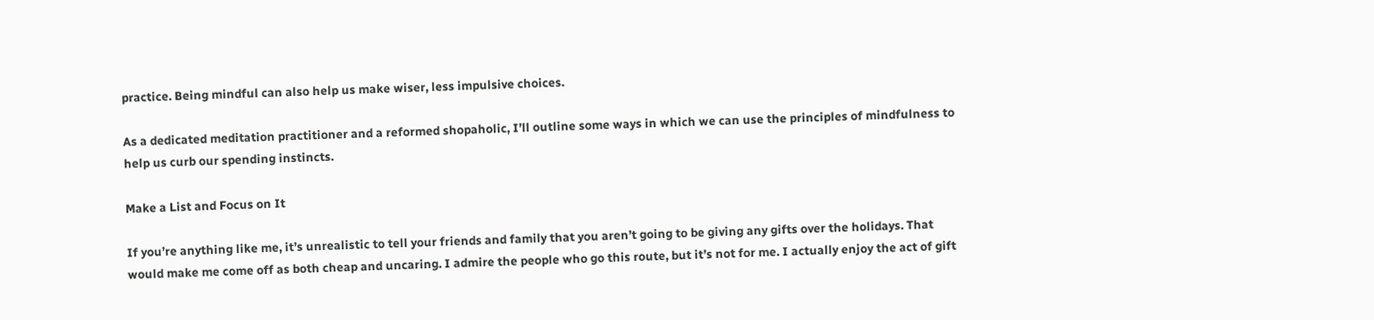practice. Being mindful can also help us make wiser, less impulsive choices.

As a dedicated meditation practitioner and a reformed shopaholic, I’ll outline some ways in which we can use the principles of mindfulness to help us curb our spending instincts.

Make a List and Focus on It

If you’re anything like me, it’s unrealistic to tell your friends and family that you aren’t going to be giving any gifts over the holidays. That would make me come off as both cheap and uncaring. I admire the people who go this route, but it’s not for me. I actually enjoy the act of gift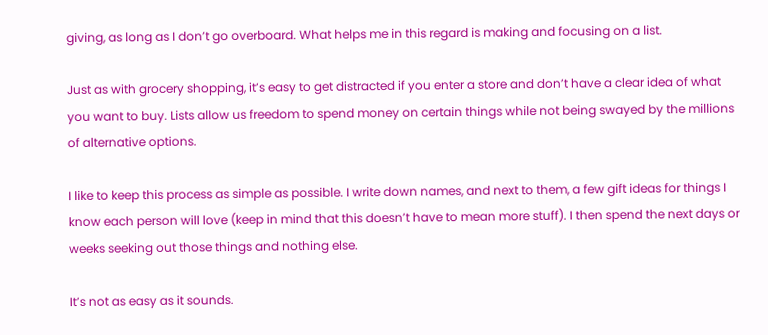giving, as long as I don’t go overboard. What helps me in this regard is making and focusing on a list.

Just as with grocery shopping, it’s easy to get distracted if you enter a store and don’t have a clear idea of what you want to buy. Lists allow us freedom to spend money on certain things while not being swayed by the millions of alternative options.

I like to keep this process as simple as possible. I write down names, and next to them, a few gift ideas for things I know each person will love (keep in mind that this doesn’t have to mean more stuff). I then spend the next days or weeks seeking out those things and nothing else.

It’s not as easy as it sounds.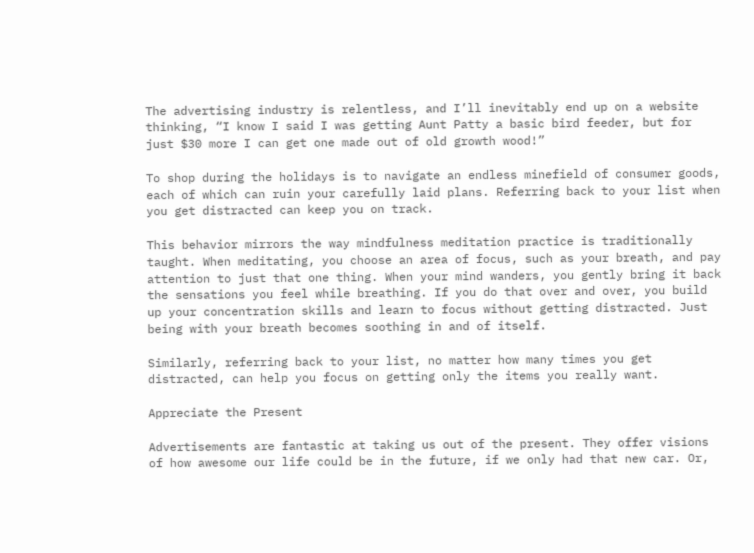The advertising industry is relentless, and I’ll inevitably end up on a website thinking, “I know I said I was getting Aunt Patty a basic bird feeder, but for just $30 more I can get one made out of old growth wood!”

To shop during the holidays is to navigate an endless minefield of consumer goods, each of which can ruin your carefully laid plans. Referring back to your list when you get distracted can keep you on track.

This behavior mirrors the way mindfulness meditation practice is traditionally taught. When meditating, you choose an area of focus, such as your breath, and pay attention to just that one thing. When your mind wanders, you gently bring it back the sensations you feel while breathing. If you do that over and over, you build up your concentration skills and learn to focus without getting distracted. Just being with your breath becomes soothing in and of itself.

Similarly, referring back to your list, no matter how many times you get distracted, can help you focus on getting only the items you really want.

Appreciate the Present

Advertisements are fantastic at taking us out of the present. They offer visions of how awesome our life could be in the future, if we only had that new car. Or,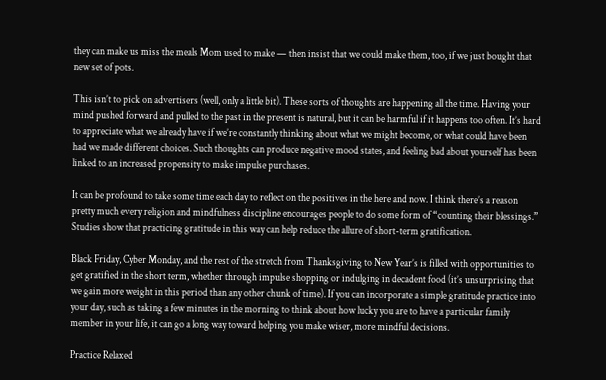they can make us miss the meals Mom used to make — then insist that we could make them, too, if we just bought that new set of pots.

This isn’t to pick on advertisers (well, only a little bit). These sorts of thoughts are happening all the time. Having your mind pushed forward and pulled to the past in the present is natural, but it can be harmful if it happens too often. It’s hard to appreciate what we already have if we’re constantly thinking about what we might become, or what could have been had we made different choices. Such thoughts can produce negative mood states, and feeling bad about yourself has been linked to an increased propensity to make impulse purchases.

It can be profound to take some time each day to reflect on the positives in the here and now. I think there’s a reason pretty much every religion and mindfulness discipline encourages people to do some form of “counting their blessings.” Studies show that practicing gratitude in this way can help reduce the allure of short-term gratification.

Black Friday, Cyber Monday, and the rest of the stretch from Thanksgiving to New Year’s is filled with opportunities to get gratified in the short term, whether through impulse shopping or indulging in decadent food (it’s unsurprising that we gain more weight in this period than any other chunk of time). If you can incorporate a simple gratitude practice into your day, such as taking a few minutes in the morning to think about how lucky you are to have a particular family member in your life, it can go a long way toward helping you make wiser, more mindful decisions.

Practice Relaxed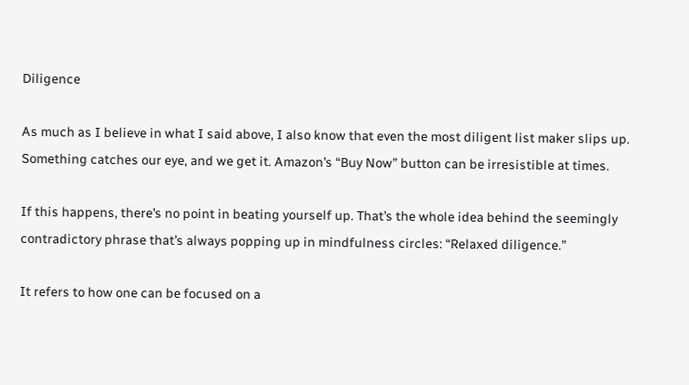Diligence

As much as I believe in what I said above, I also know that even the most diligent list maker slips up. Something catches our eye, and we get it. Amazon’s “Buy Now” button can be irresistible at times.

If this happens, there’s no point in beating yourself up. That’s the whole idea behind the seemingly contradictory phrase that’s always popping up in mindfulness circles: “Relaxed diligence.”

It refers to how one can be focused on a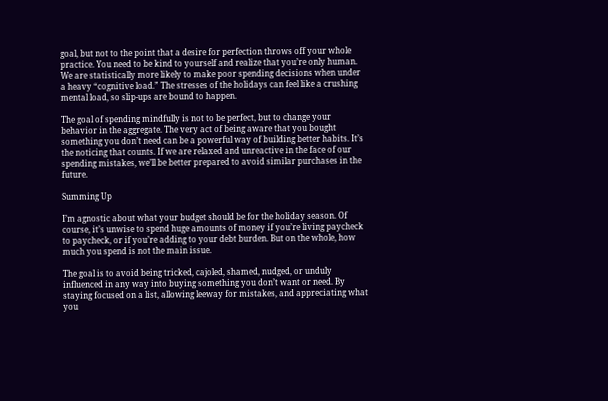goal, but not to the point that a desire for perfection throws off your whole practice. You need to be kind to yourself and realize that you’re only human. We are statistically more likely to make poor spending decisions when under a heavy “cognitive load.” The stresses of the holidays can feel like a crushing mental load, so slip-ups are bound to happen.

The goal of spending mindfully is not to be perfect, but to change your behavior in the aggregate. The very act of being aware that you bought something you don’t need can be a powerful way of building better habits. It’s the noticing that counts. If we are relaxed and unreactive in the face of our spending mistakes, we’ll be better prepared to avoid similar purchases in the future.

Summing Up

I’m agnostic about what your budget should be for the holiday season. Of course, it’s unwise to spend huge amounts of money if you’re living paycheck to paycheck, or if you’re adding to your debt burden. But on the whole, how much you spend is not the main issue.

The goal is to avoid being tricked, cajoled, shamed, nudged, or unduly influenced in any way into buying something you don’t want or need. By staying focused on a list, allowing leeway for mistakes, and appreciating what you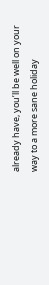already have, you’ll be well on your way to a more sane holiday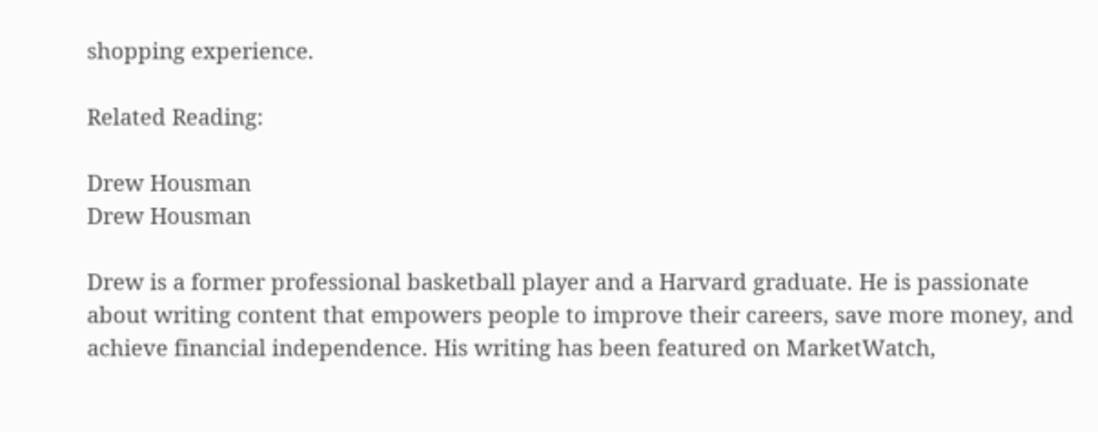shopping experience.

Related Reading:

Drew Housman
Drew Housman

Drew is a former professional basketball player and a Harvard graduate. He is passionate about writing content that empowers people to improve their careers, save more money, and achieve financial independence. His writing has been featured on MarketWatch,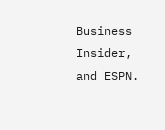Business Insider, and ESPN.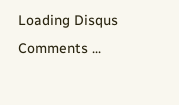Loading Disqus Comments ...